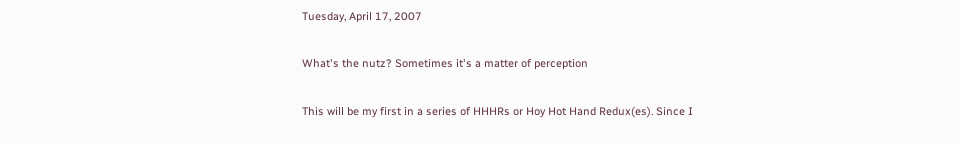Tuesday, April 17, 2007

What's the nutz? Sometimes it's a matter of perception

This will be my first in a series of HHHRs or Hoy Hot Hand Redux(es). Since I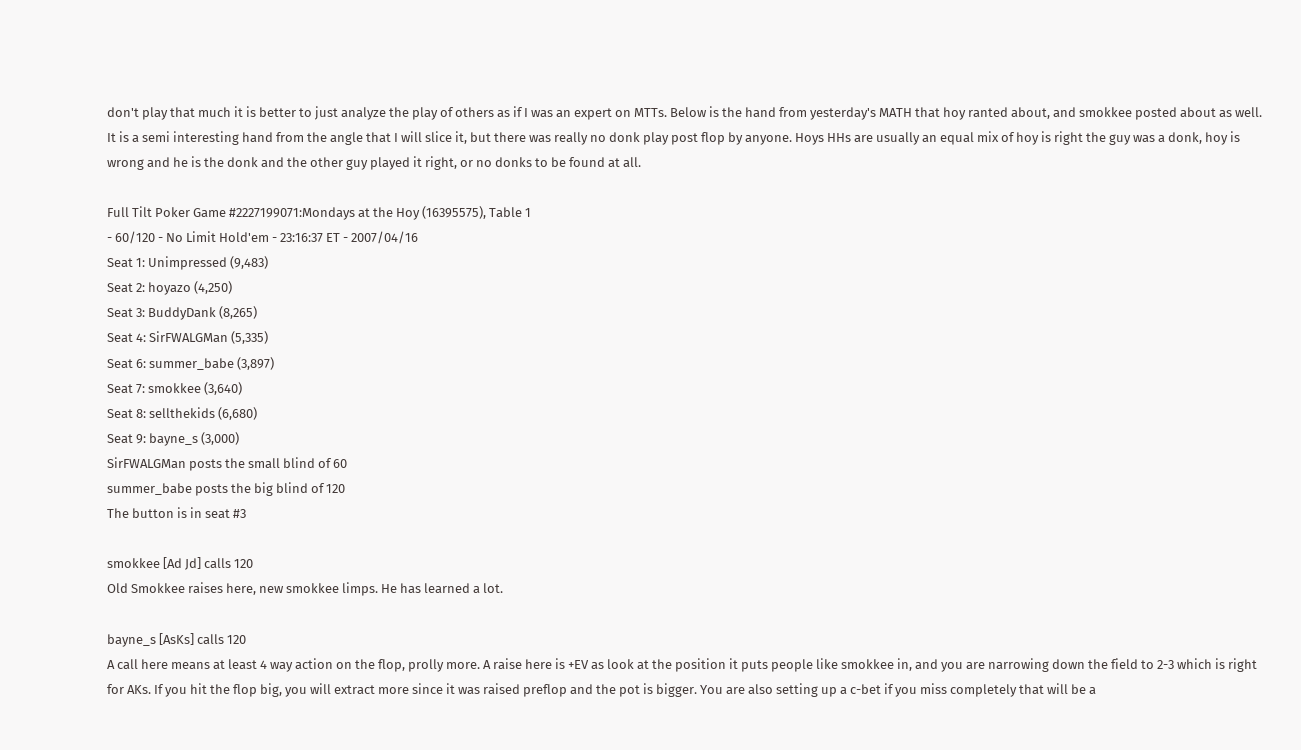don't play that much it is better to just analyze the play of others as if I was an expert on MTTs. Below is the hand from yesterday's MATH that hoy ranted about, and smokkee posted about as well. It is a semi interesting hand from the angle that I will slice it, but there was really no donk play post flop by anyone. Hoys HHs are usually an equal mix of hoy is right the guy was a donk, hoy is wrong and he is the donk and the other guy played it right, or no donks to be found at all.

Full Tilt Poker Game #2227199071:Mondays at the Hoy (16395575), Table 1
- 60/120 - No Limit Hold'em - 23:16:37 ET - 2007/04/16
Seat 1: Unimpressed (9,483)
Seat 2: hoyazo (4,250)
Seat 3: BuddyDank (8,265)
Seat 4: SirFWALGMan (5,335)
Seat 6: summer_babe (3,897)
Seat 7: smokkee (3,640)
Seat 8: sellthekids (6,680)
Seat 9: bayne_s (3,000)
SirFWALGMan posts the small blind of 60
summer_babe posts the big blind of 120
The button is in seat #3

smokkee [Ad Jd] calls 120
Old Smokkee raises here, new smokkee limps. He has learned a lot.

bayne_s [AsKs] calls 120
A call here means at least 4 way action on the flop, prolly more. A raise here is +EV as look at the position it puts people like smokkee in, and you are narrowing down the field to 2-3 which is right for AKs. If you hit the flop big, you will extract more since it was raised preflop and the pot is bigger. You are also setting up a c-bet if you miss completely that will be a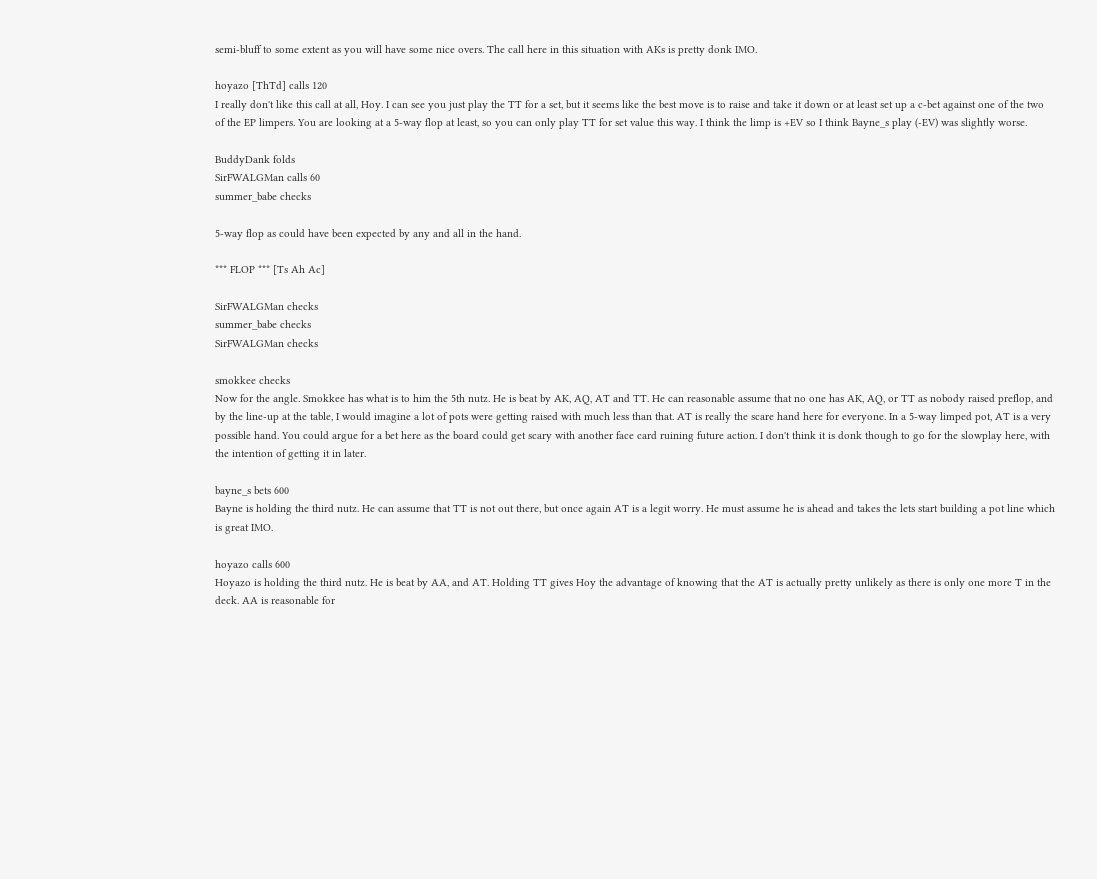semi-bluff to some extent as you will have some nice overs. The call here in this situation with AKs is pretty donk IMO.

hoyazo [ThTd] calls 120
I really don't like this call at all, Hoy. I can see you just play the TT for a set, but it seems like the best move is to raise and take it down or at least set up a c-bet against one of the two of the EP limpers. You are looking at a 5-way flop at least, so you can only play TT for set value this way. I think the limp is +EV so I think Bayne_s play (-EV) was slightly worse.

BuddyDank folds
SirFWALGMan calls 60
summer_babe checks

5-way flop as could have been expected by any and all in the hand.

*** FLOP *** [Ts Ah Ac]

SirFWALGMan checks
summer_babe checks
SirFWALGMan checks

smokkee checks
Now for the angle. Smokkee has what is to him the 5th nutz. He is beat by AK, AQ, AT and TT. He can reasonable assume that no one has AK, AQ, or TT as nobody raised preflop, and by the line-up at the table, I would imagine a lot of pots were getting raised with much less than that. AT is really the scare hand here for everyone. In a 5-way limped pot, AT is a very possible hand. You could argue for a bet here as the board could get scary with another face card ruining future action. I don't think it is donk though to go for the slowplay here, with the intention of getting it in later.

bayne_s bets 600
Bayne is holding the third nutz. He can assume that TT is not out there, but once again AT is a legit worry. He must assume he is ahead and takes the lets start building a pot line which is great IMO.

hoyazo calls 600
Hoyazo is holding the third nutz. He is beat by AA, and AT. Holding TT gives Hoy the advantage of knowing that the AT is actually pretty unlikely as there is only one more T in the deck. AA is reasonable for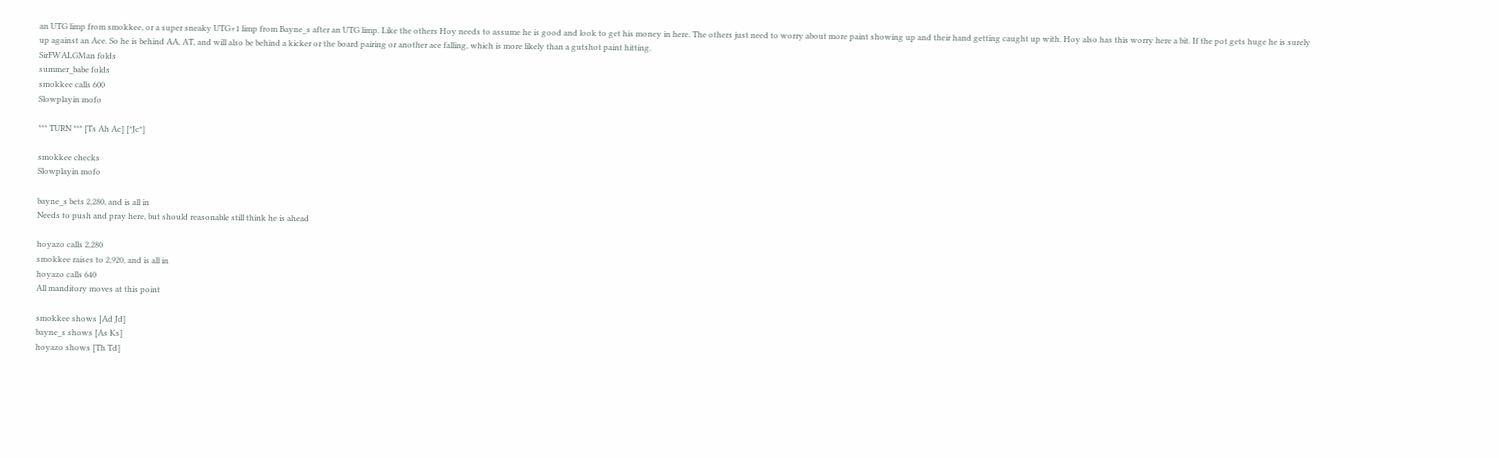an UTG limp from smokkee, or a super sneaky UTG+1 limp from Bayne_s after an UTG limp. Like the others Hoy needs to assume he is good and look to get his money in here. The others just need to worry about more paint showing up and their hand getting caught up with. Hoy also has this worry here a bit. If the pot gets huge he is surely up against an Ace. So he is behind AA, AT, and will also be behind a kicker or the board pairing or another ace falling, which is more likely than a gutshot paint hitting.
SirFWALGMan folds
summer_babe folds
smokkee calls 600
Slowplayin mofo

*** TURN *** [Ts Ah Ac] [*Jc*]

smokkee checks
Slowplayin mofo

bayne_s bets 2,280, and is all in
Needs to push and pray here, but should reasonable still think he is ahead

hoyazo calls 2,280
smokkee raises to 2,920, and is all in
hoyazo calls 640
All manditory moves at this point

smokkee shows [Ad Jd]
bayne_s shows [As Ks]
hoyazo shows [Th Td]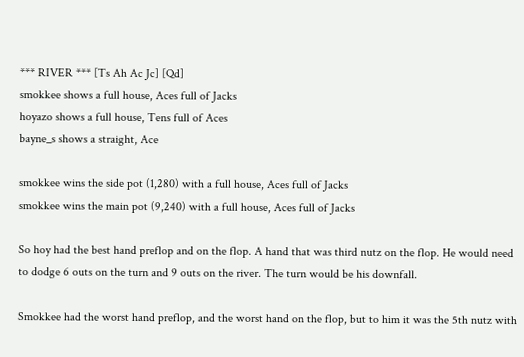*** RIVER *** [Ts Ah Ac Jc] [Qd]
smokkee shows a full house, Aces full of Jacks
hoyazo shows a full house, Tens full of Aces
bayne_s shows a straight, Ace

smokkee wins the side pot (1,280) with a full house, Aces full of Jacks
smokkee wins the main pot (9,240) with a full house, Aces full of Jacks

So hoy had the best hand preflop and on the flop. A hand that was third nutz on the flop. He would need to dodge 6 outs on the turn and 9 outs on the river. The turn would be his downfall.

Smokkee had the worst hand preflop, and the worst hand on the flop, but to him it was the 5th nutz with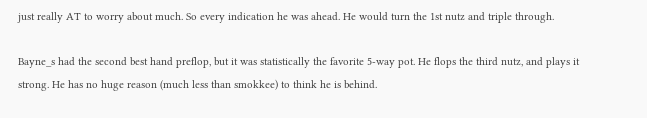just really AT to worry about much. So every indication he was ahead. He would turn the 1st nutz and triple through.

Bayne_s had the second best hand preflop, but it was statistically the favorite 5-way pot. He flops the third nutz, and plays it strong. He has no huge reason (much less than smokkee) to think he is behind.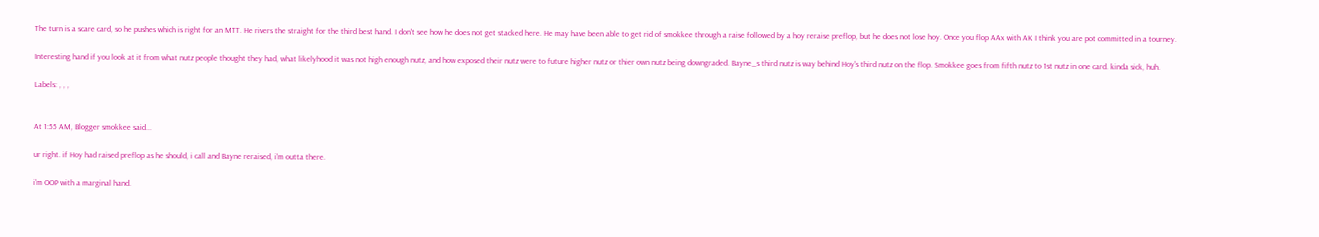The turn is a scare card, so he pushes which is right for an MTT. He rivers the straight for the third best hand. I don't see how he does not get stacked here. He may have been able to get rid of smokkee through a raise followed by a hoy reraise preflop, but he does not lose hoy. Once you flop AAx with AK I think you are pot committed in a tourney.

Interesting hand if you look at it from what nutz people thought they had, what likelyhood it was not high enough nutz, and how exposed their nutz were to future higher nutz or thier own nutz being downgraded. Bayne_s third nutz is way behind Hoy's third nutz on the flop. Smokkee goes from fifth nutz to 1st nutz in one card. kinda sick, huh.

Labels: , , ,


At 1:55 AM, Blogger smokkee said...

ur right. if Hoy had raised preflop as he should, i call and Bayne reraised, i'm outta there.

i'm OOP with a marginal hand.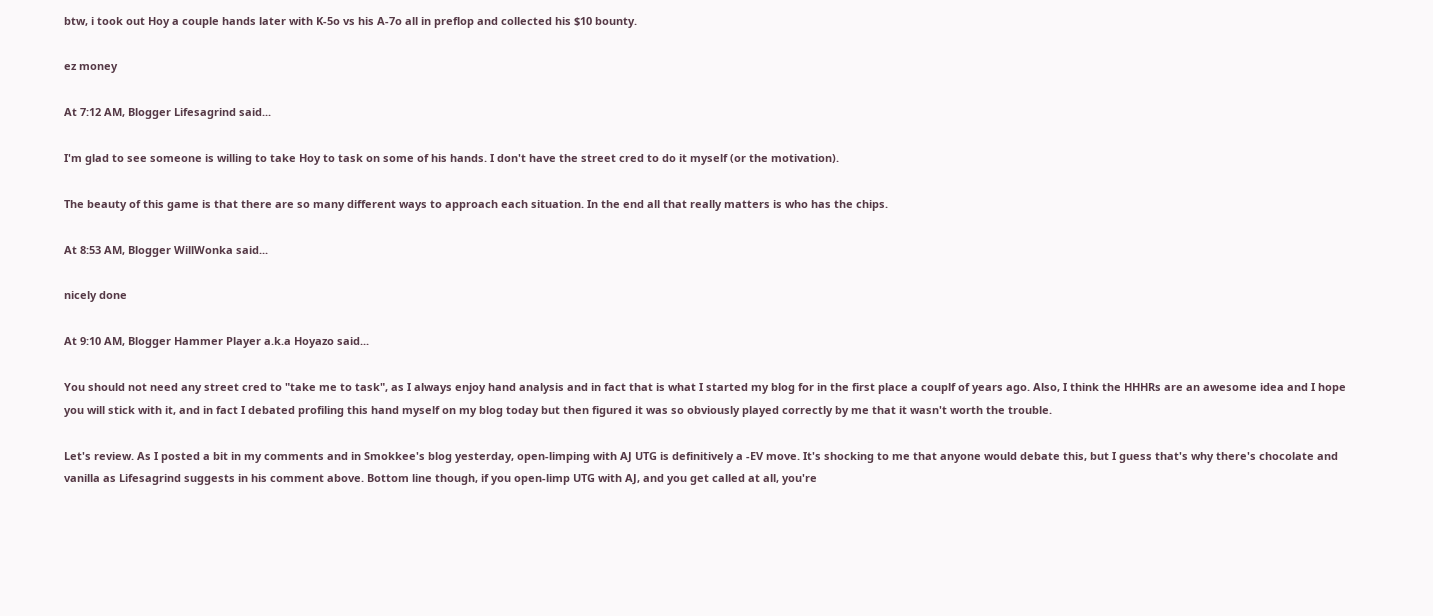btw, i took out Hoy a couple hands later with K-5o vs his A-7o all in preflop and collected his $10 bounty.

ez money

At 7:12 AM, Blogger Lifesagrind said...

I'm glad to see someone is willing to take Hoy to task on some of his hands. I don't have the street cred to do it myself (or the motivation).

The beauty of this game is that there are so many different ways to approach each situation. In the end all that really matters is who has the chips.

At 8:53 AM, Blogger WillWonka said...

nicely done

At 9:10 AM, Blogger Hammer Player a.k.a Hoyazo said...

You should not need any street cred to "take me to task", as I always enjoy hand analysis and in fact that is what I started my blog for in the first place a couplf of years ago. Also, I think the HHHRs are an awesome idea and I hope you will stick with it, and in fact I debated profiling this hand myself on my blog today but then figured it was so obviously played correctly by me that it wasn't worth the trouble.

Let's review. As I posted a bit in my comments and in Smokkee's blog yesterday, open-limping with AJ UTG is definitively a -EV move. It's shocking to me that anyone would debate this, but I guess that's why there's chocolate and vanilla as Lifesagrind suggests in his comment above. Bottom line though, if you open-limp UTG with AJ, and you get called at all, you're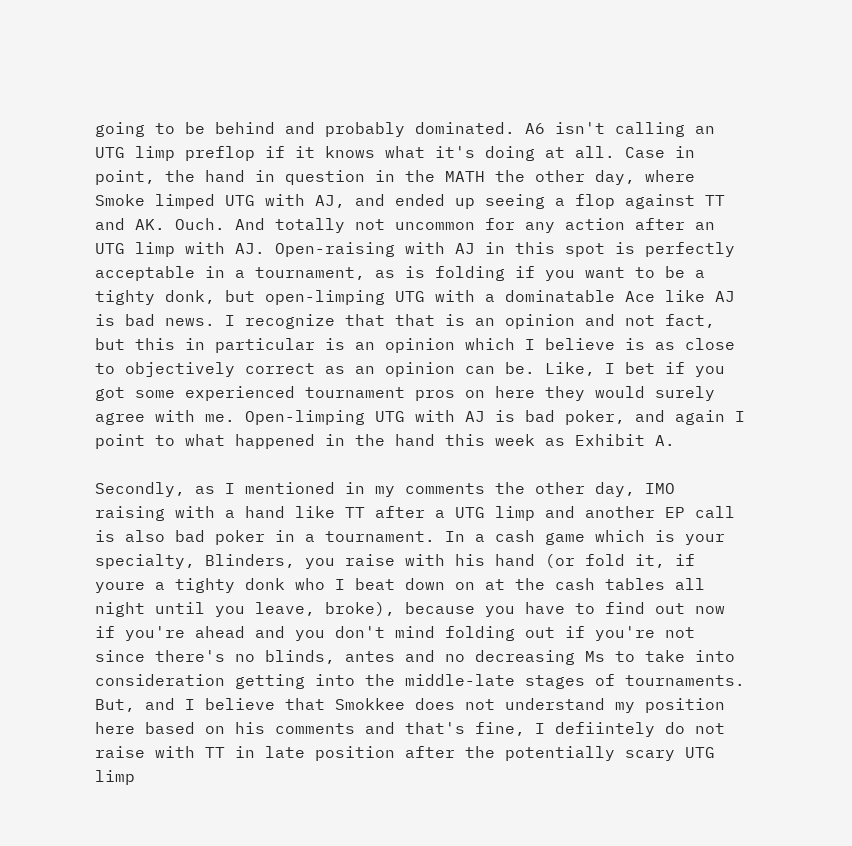going to be behind and probably dominated. A6 isn't calling an UTG limp preflop if it knows what it's doing at all. Case in point, the hand in question in the MATH the other day, where Smoke limped UTG with AJ, and ended up seeing a flop against TT and AK. Ouch. And totally not uncommon for any action after an UTG limp with AJ. Open-raising with AJ in this spot is perfectly acceptable in a tournament, as is folding if you want to be a tighty donk, but open-limping UTG with a dominatable Ace like AJ is bad news. I recognize that that is an opinion and not fact, but this in particular is an opinion which I believe is as close to objectively correct as an opinion can be. Like, I bet if you got some experienced tournament pros on here they would surely agree with me. Open-limping UTG with AJ is bad poker, and again I point to what happened in the hand this week as Exhibit A.

Secondly, as I mentioned in my comments the other day, IMO raising with a hand like TT after a UTG limp and another EP call is also bad poker in a tournament. In a cash game which is your specialty, Blinders, you raise with his hand (or fold it, if youre a tighty donk who I beat down on at the cash tables all night until you leave, broke), because you have to find out now if you're ahead and you don't mind folding out if you're not since there's no blinds, antes and no decreasing Ms to take into consideration getting into the middle-late stages of tournaments. But, and I believe that Smokkee does not understand my position here based on his comments and that's fine, I defiintely do not raise with TT in late position after the potentially scary UTG limp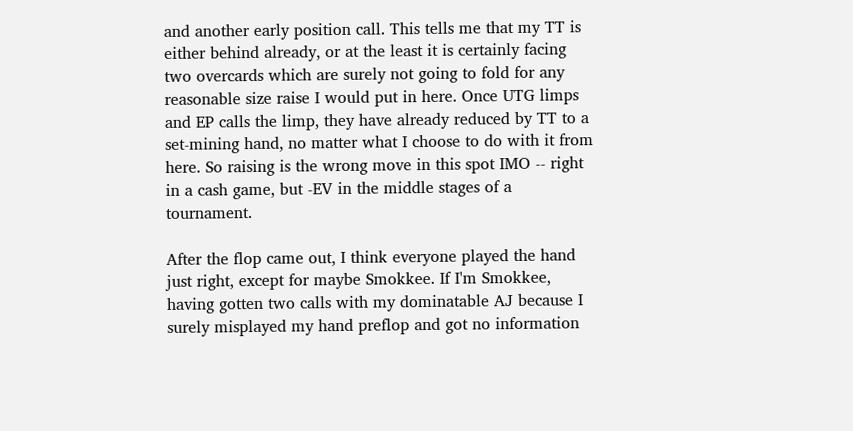and another early position call. This tells me that my TT is either behind already, or at the least it is certainly facing two overcards which are surely not going to fold for any reasonable size raise I would put in here. Once UTG limps and EP calls the limp, they have already reduced by TT to a set-mining hand, no matter what I choose to do with it from here. So raising is the wrong move in this spot IMO -- right in a cash game, but -EV in the middle stages of a tournament.

After the flop came out, I think everyone played the hand just right, except for maybe Smokkee. If I'm Smokkee, having gotten two calls with my dominatable AJ because I surely misplayed my hand preflop and got no information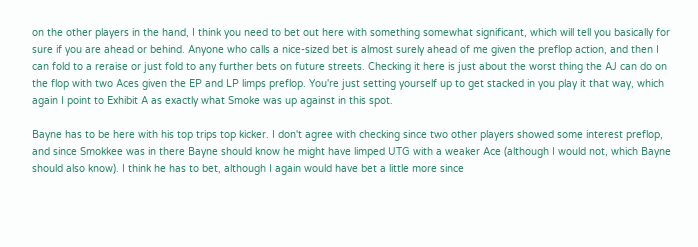on the other players in the hand, I think you need to bet out here with something somewhat significant, which will tell you basically for sure if you are ahead or behind. Anyone who calls a nice-sized bet is almost surely ahead of me given the preflop action, and then I can fold to a reraise or just fold to any further bets on future streets. Checking it here is just about the worst thing the AJ can do on the flop with two Aces given the EP and LP limps preflop. You're just setting yourself up to get stacked in you play it that way, which again I point to Exhibit A as exactly what Smoke was up against in this spot.

Bayne has to be here with his top trips top kicker. I don't agree with checking since two other players showed some interest preflop, and since Smokkee was in there Bayne should know he might have limped UTG with a weaker Ace (although I would not, which Bayne should also know). I think he has to bet, although I again would have bet a little more since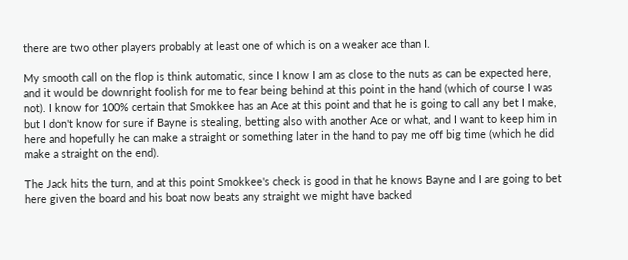there are two other players probably at least one of which is on a weaker ace than I.

My smooth call on the flop is think automatic, since I know I am as close to the nuts as can be expected here, and it would be downright foolish for me to fear being behind at this point in the hand (which of course I was not). I know for 100% certain that Smokkee has an Ace at this point and that he is going to call any bet I make, but I don't know for sure if Bayne is stealing, betting also with another Ace or what, and I want to keep him in here and hopefully he can make a straight or something later in the hand to pay me off big time (which he did make a straight on the end).

The Jack hits the turn, and at this point Smokkee's check is good in that he knows Bayne and I are going to bet here given the board and his boat now beats any straight we might have backed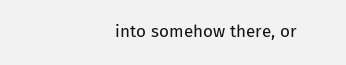into somehow there, or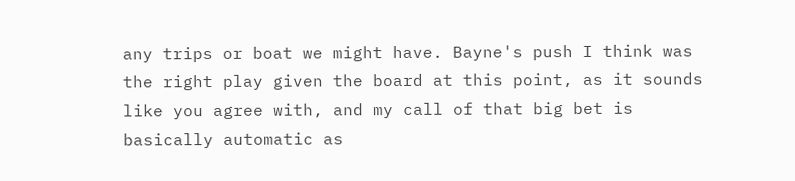any trips or boat we might have. Bayne's push I think was the right play given the board at this point, as it sounds like you agree with, and my call of that big bet is basically automatic as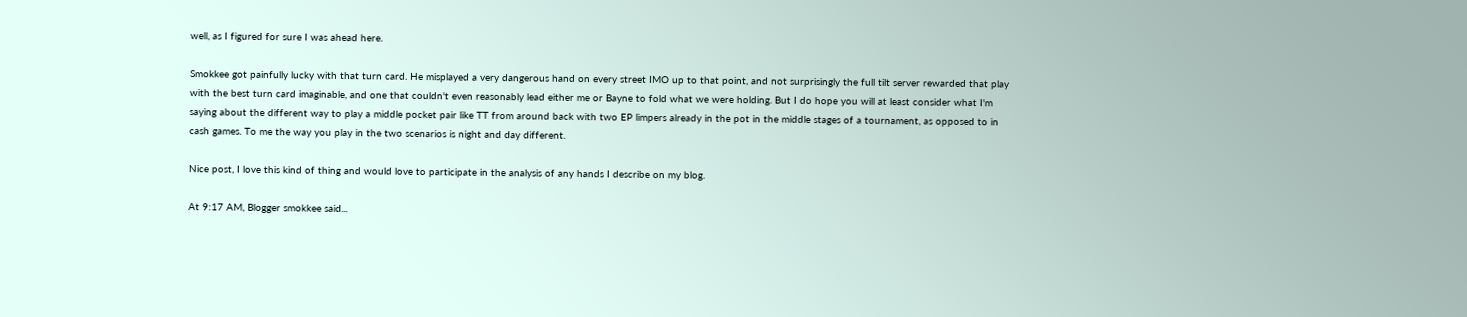well, as I figured for sure I was ahead here.

Smokkee got painfully lucky with that turn card. He misplayed a very dangerous hand on every street IMO up to that point, and not surprisingly the full tilt server rewarded that play with the best turn card imaginable, and one that couldn't even reasonably lead either me or Bayne to fold what we were holding. But I do hope you will at least consider what I'm saying about the different way to play a middle pocket pair like TT from around back with two EP limpers already in the pot in the middle stages of a tournament, as opposed to in cash games. To me the way you play in the two scenarios is night and day different.

Nice post, I love this kind of thing and would love to participate in the analysis of any hands I describe on my blog.

At 9:17 AM, Blogger smokkee said...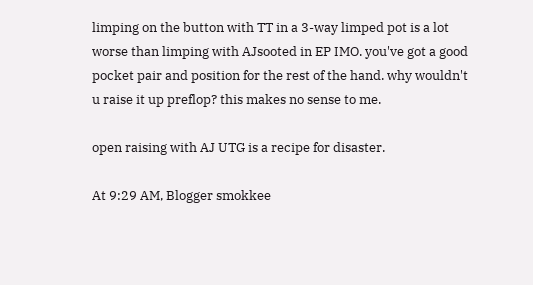limping on the button with TT in a 3-way limped pot is a lot worse than limping with AJsooted in EP IMO. you've got a good pocket pair and position for the rest of the hand. why wouldn't u raise it up preflop? this makes no sense to me.

open raising with AJ UTG is a recipe for disaster.

At 9:29 AM, Blogger smokkee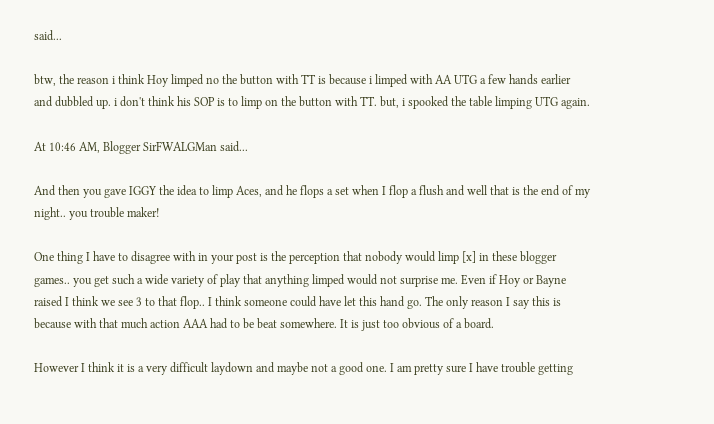said...

btw, the reason i think Hoy limped no the button with TT is because i limped with AA UTG a few hands earlier and dubbled up. i don't think his SOP is to limp on the button with TT. but, i spooked the table limping UTG again.

At 10:46 AM, Blogger SirFWALGMan said...

And then you gave IGGY the idea to limp Aces, and he flops a set when I flop a flush and well that is the end of my night.. you trouble maker!

One thing I have to disagree with in your post is the perception that nobody would limp [x] in these blogger games.. you get such a wide variety of play that anything limped would not surprise me. Even if Hoy or Bayne raised I think we see 3 to that flop.. I think someone could have let this hand go. The only reason I say this is because with that much action AAA had to be beat somewhere. It is just too obvious of a board.

However I think it is a very difficult laydown and maybe not a good one. I am pretty sure I have trouble getting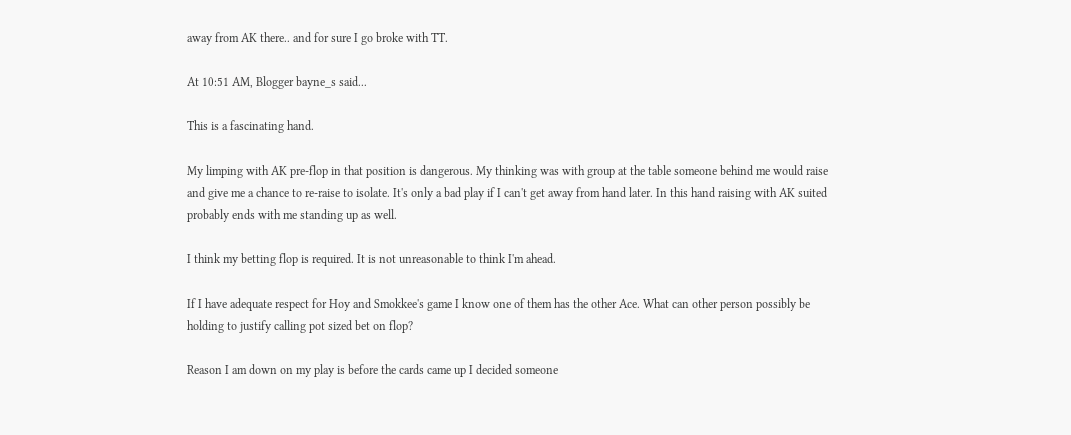away from AK there.. and for sure I go broke with TT.

At 10:51 AM, Blogger bayne_s said...

This is a fascinating hand.

My limping with AK pre-flop in that position is dangerous. My thinking was with group at the table someone behind me would raise and give me a chance to re-raise to isolate. It's only a bad play if I can't get away from hand later. In this hand raising with AK suited probably ends with me standing up as well.

I think my betting flop is required. It is not unreasonable to think I'm ahead.

If I have adequate respect for Hoy and Smokkee's game I know one of them has the other Ace. What can other person possibly be holding to justify calling pot sized bet on flop?

Reason I am down on my play is before the cards came up I decided someone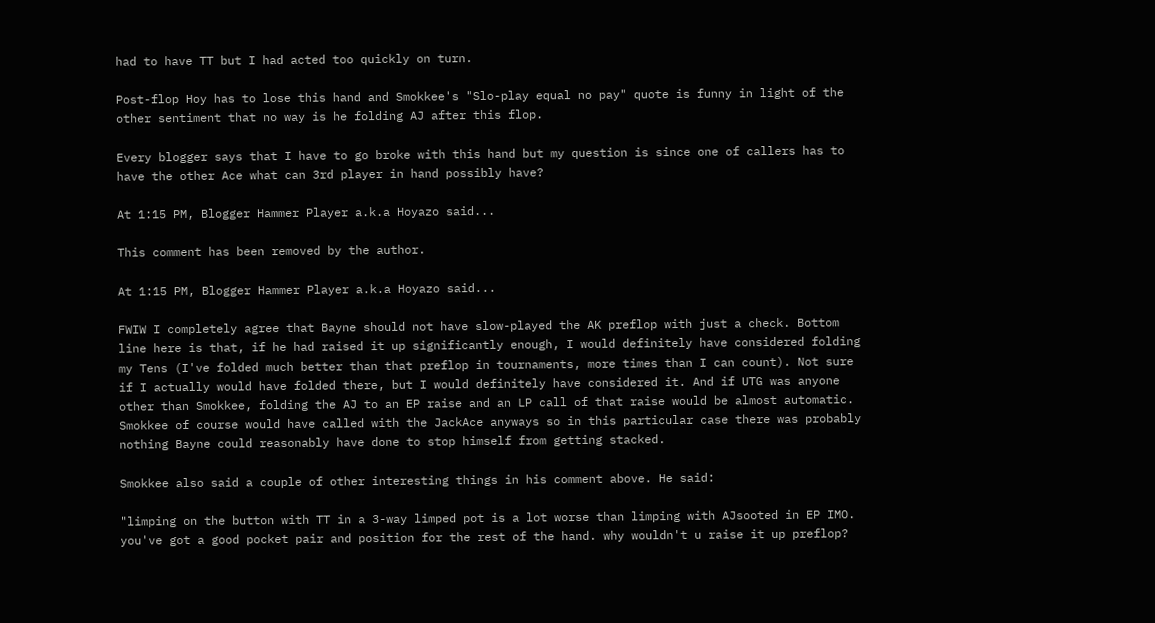had to have TT but I had acted too quickly on turn.

Post-flop Hoy has to lose this hand and Smokkee's "Slo-play equal no pay" quote is funny in light of the other sentiment that no way is he folding AJ after this flop.

Every blogger says that I have to go broke with this hand but my question is since one of callers has to have the other Ace what can 3rd player in hand possibly have?

At 1:15 PM, Blogger Hammer Player a.k.a Hoyazo said...

This comment has been removed by the author.

At 1:15 PM, Blogger Hammer Player a.k.a Hoyazo said...

FWIW I completely agree that Bayne should not have slow-played the AK preflop with just a check. Bottom line here is that, if he had raised it up significantly enough, I would definitely have considered folding my Tens (I've folded much better than that preflop in tournaments, more times than I can count). Not sure if I actually would have folded there, but I would definitely have considered it. And if UTG was anyone other than Smokkee, folding the AJ to an EP raise and an LP call of that raise would be almost automatic. Smokkee of course would have called with the JackAce anyways so in this particular case there was probably nothing Bayne could reasonably have done to stop himself from getting stacked.

Smokkee also said a couple of other interesting things in his comment above. He said:

"limping on the button with TT in a 3-way limped pot is a lot worse than limping with AJsooted in EP IMO. you've got a good pocket pair and position for the rest of the hand. why wouldn't u raise it up preflop?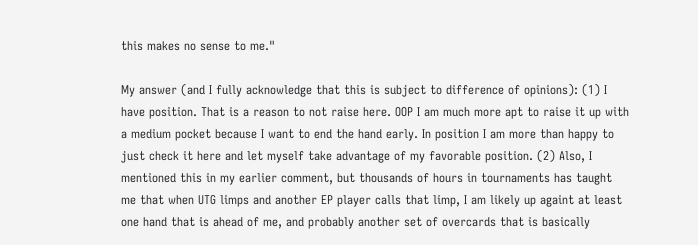this makes no sense to me."

My answer (and I fully acknowledge that this is subject to difference of opinions): (1) I have position. That is a reason to not raise here. OOP I am much more apt to raise it up with a medium pocket because I want to end the hand early. In position I am more than happy to just check it here and let myself take advantage of my favorable position. (2) Also, I mentioned this in my earlier comment, but thousands of hours in tournaments has taught me that when UTG limps and another EP player calls that limp, I am likely up againt at least one hand that is ahead of me, and probably another set of overcards that is basically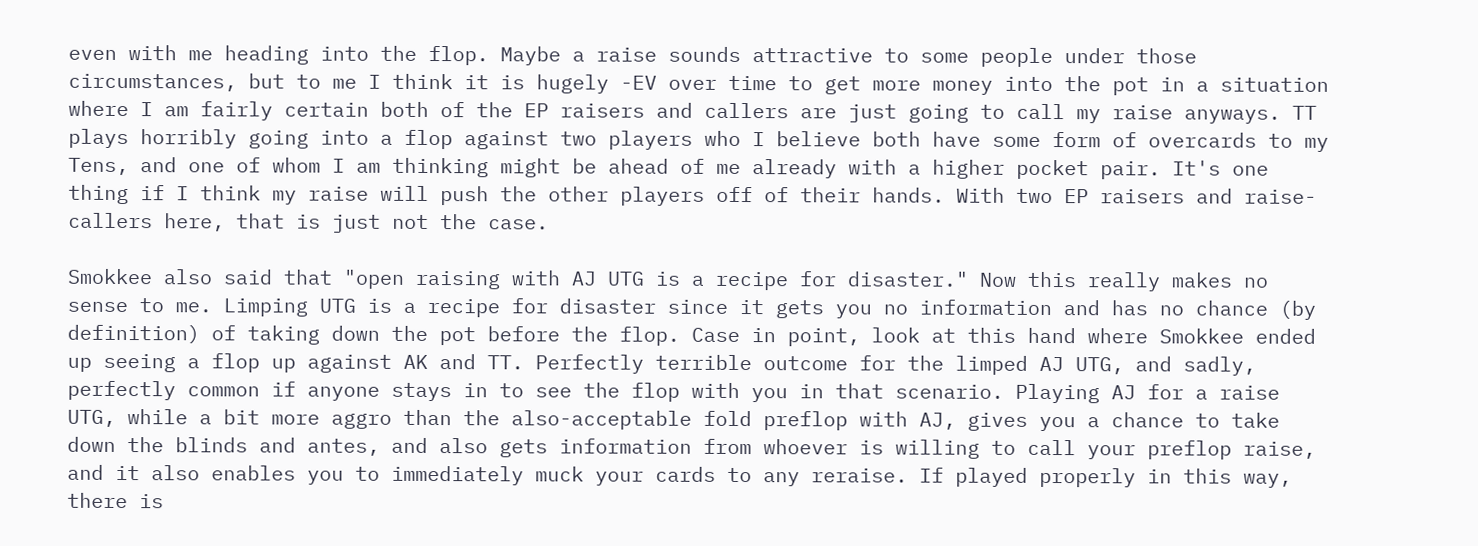even with me heading into the flop. Maybe a raise sounds attractive to some people under those circumstances, but to me I think it is hugely -EV over time to get more money into the pot in a situation where I am fairly certain both of the EP raisers and callers are just going to call my raise anyways. TT plays horribly going into a flop against two players who I believe both have some form of overcards to my Tens, and one of whom I am thinking might be ahead of me already with a higher pocket pair. It's one thing if I think my raise will push the other players off of their hands. With two EP raisers and raise-callers here, that is just not the case.

Smokkee also said that "open raising with AJ UTG is a recipe for disaster." Now this really makes no sense to me. Limping UTG is a recipe for disaster since it gets you no information and has no chance (by definition) of taking down the pot before the flop. Case in point, look at this hand where Smokkee ended up seeing a flop up against AK and TT. Perfectly terrible outcome for the limped AJ UTG, and sadly, perfectly common if anyone stays in to see the flop with you in that scenario. Playing AJ for a raise UTG, while a bit more aggro than the also-acceptable fold preflop with AJ, gives you a chance to take down the blinds and antes, and also gets information from whoever is willing to call your preflop raise, and it also enables you to immediately muck your cards to any reraise. If played properly in this way, there is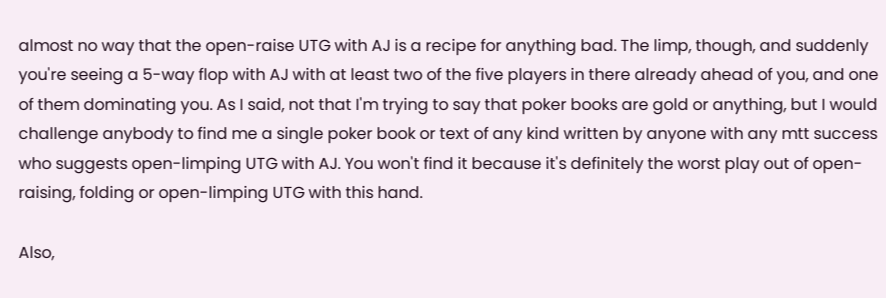almost no way that the open-raise UTG with AJ is a recipe for anything bad. The limp, though, and suddenly you're seeing a 5-way flop with AJ with at least two of the five players in there already ahead of you, and one of them dominating you. As I said, not that I'm trying to say that poker books are gold or anything, but I would challenge anybody to find me a single poker book or text of any kind written by anyone with any mtt success who suggests open-limping UTG with AJ. You won't find it because it's definitely the worst play out of open-raising, folding or open-limping UTG with this hand.

Also,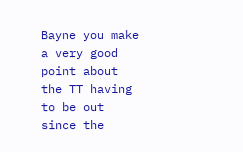Bayne you make a very good point about the TT having to be out since the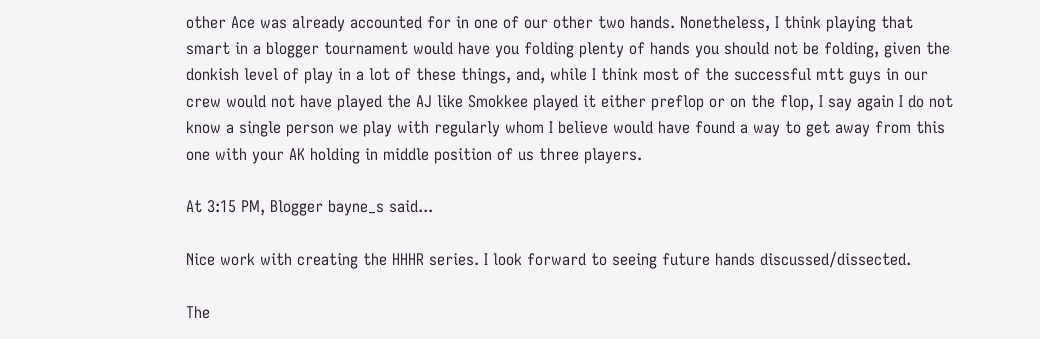other Ace was already accounted for in one of our other two hands. Nonetheless, I think playing that smart in a blogger tournament would have you folding plenty of hands you should not be folding, given the donkish level of play in a lot of these things, and, while I think most of the successful mtt guys in our crew would not have played the AJ like Smokkee played it either preflop or on the flop, I say again I do not know a single person we play with regularly whom I believe would have found a way to get away from this one with your AK holding in middle position of us three players.

At 3:15 PM, Blogger bayne_s said...

Nice work with creating the HHHR series. I look forward to seeing future hands discussed/dissected.

The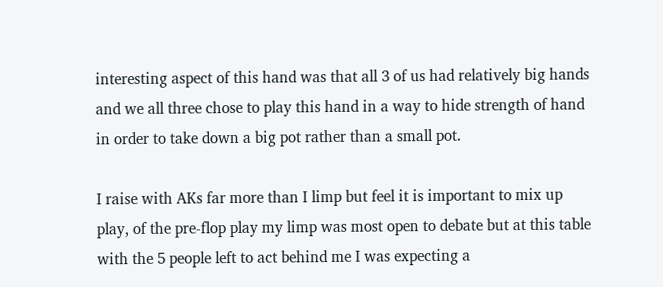interesting aspect of this hand was that all 3 of us had relatively big hands and we all three chose to play this hand in a way to hide strength of hand in order to take down a big pot rather than a small pot.

I raise with AKs far more than I limp but feel it is important to mix up play, of the pre-flop play my limp was most open to debate but at this table with the 5 people left to act behind me I was expecting a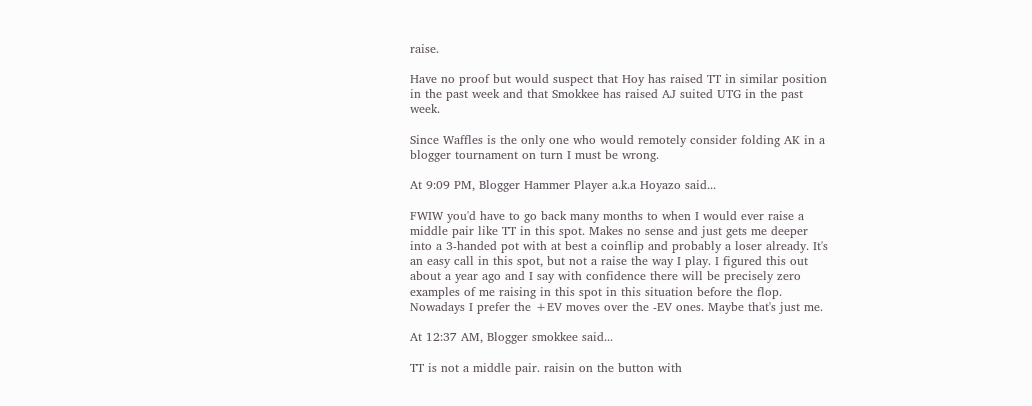raise.

Have no proof but would suspect that Hoy has raised TT in similar position in the past week and that Smokkee has raised AJ suited UTG in the past week.

Since Waffles is the only one who would remotely consider folding AK in a blogger tournament on turn I must be wrong.

At 9:09 PM, Blogger Hammer Player a.k.a Hoyazo said...

FWIW you'd have to go back many months to when I would ever raise a middle pair like TT in this spot. Makes no sense and just gets me deeper into a 3-handed pot with at best a coinflip and probably a loser already. It's an easy call in this spot, but not a raise the way I play. I figured this out about a year ago and I say with confidence there will be precisely zero examples of me raising in this spot in this situation before the flop. Nowadays I prefer the +EV moves over the -EV ones. Maybe that's just me.

At 12:37 AM, Blogger smokkee said...

TT is not a middle pair. raisin on the button with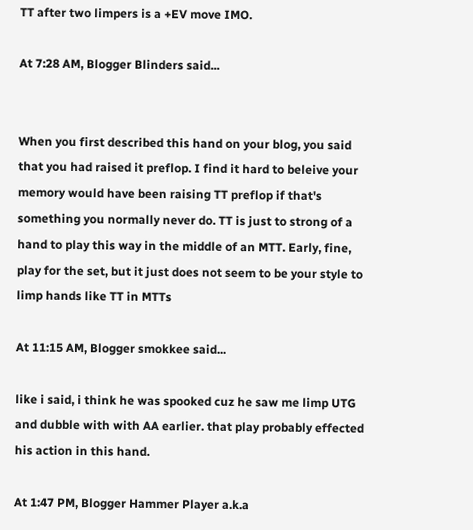TT after two limpers is a +EV move IMO.

At 7:28 AM, Blogger Blinders said...


When you first described this hand on your blog, you said that you had raised it preflop. I find it hard to beleive your memory would have been raising TT preflop if that's something you normally never do. TT is just to strong of a hand to play this way in the middle of an MTT. Early, fine, play for the set, but it just does not seem to be your style to limp hands like TT in MTTs

At 11:15 AM, Blogger smokkee said...

like i said, i think he was spooked cuz he saw me limp UTG and dubble with with AA earlier. that play probably effected his action in this hand.

At 1:47 PM, Blogger Hammer Player a.k.a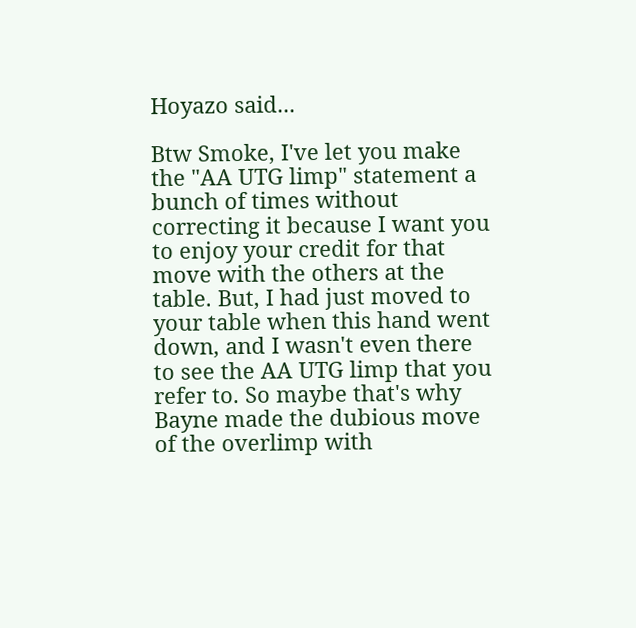Hoyazo said...

Btw Smoke, I've let you make the "AA UTG limp" statement a bunch of times without correcting it because I want you to enjoy your credit for that move with the others at the table. But, I had just moved to your table when this hand went down, and I wasn't even there to see the AA UTG limp that you refer to. So maybe that's why Bayne made the dubious move of the overlimp with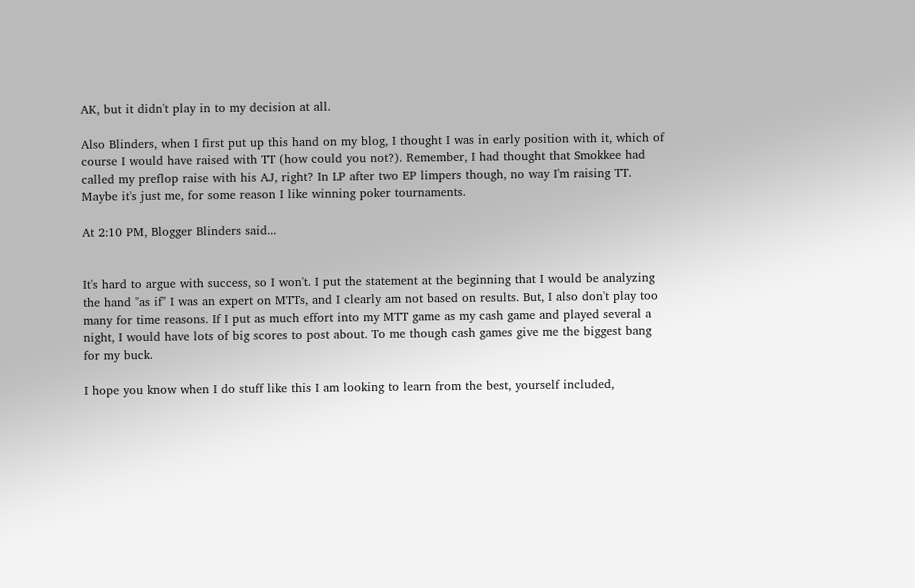AK, but it didn't play in to my decision at all.

Also Blinders, when I first put up this hand on my blog, I thought I was in early position with it, which of course I would have raised with TT (how could you not?). Remember, I had thought that Smokkee had called my preflop raise with his AJ, right? In LP after two EP limpers though, no way I'm raising TT. Maybe it's just me, for some reason I like winning poker tournaments.

At 2:10 PM, Blogger Blinders said...


It's hard to argue with success, so I won't. I put the statement at the beginning that I would be analyzing the hand "as if" I was an expert on MTTs, and I clearly am not based on results. But, I also don't play too many for time reasons. If I put as much effort into my MTT game as my cash game and played several a night, I would have lots of big scores to post about. To me though cash games give me the biggest bang for my buck.

I hope you know when I do stuff like this I am looking to learn from the best, yourself included,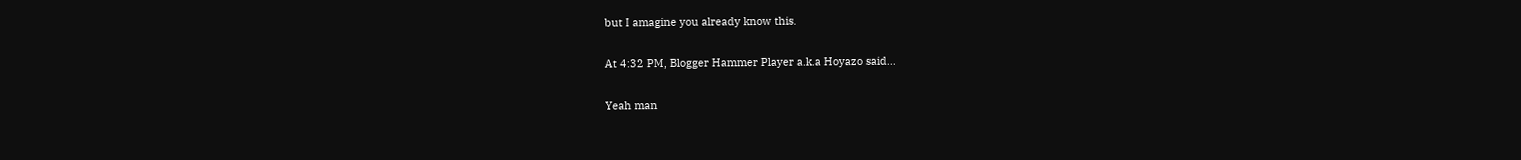but I amagine you already know this.

At 4:32 PM, Blogger Hammer Player a.k.a Hoyazo said...

Yeah man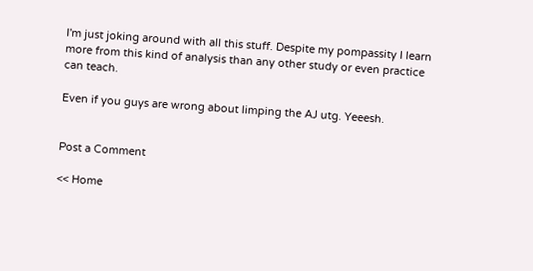I'm just joking around with all this stuff. Despite my pompassity I learn more from this kind of analysis than any other study or even practice can teach.

Even if you guys are wrong about limping the AJ utg. Yeeesh.


Post a Comment

<< Home